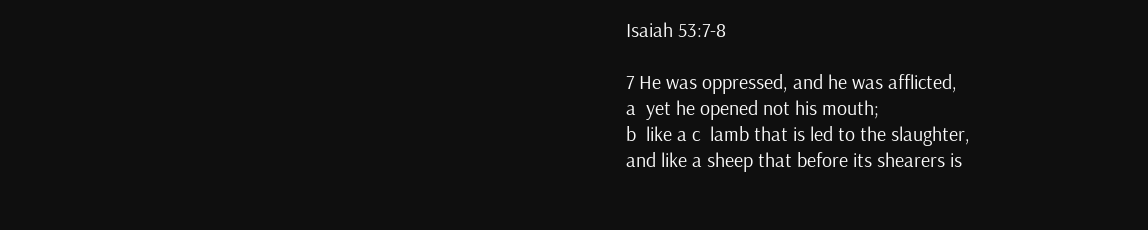Isaiah 53:7-8

7 He was oppressed, and he was afflicted,
a  yet he opened not his mouth;
b  like a c  lamb that is led to the slaughter,
and like a sheep that before its shearers is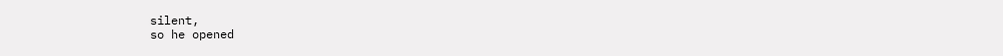silent,
so he opened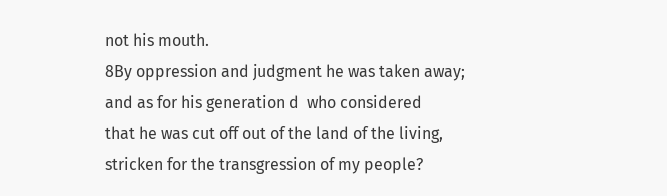not his mouth.
8By oppression and judgment he was taken away;
and as for his generation d  who considered
that he was cut off out of the land of the living,
stricken for the transgression of my people?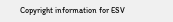Copyright information for ESV